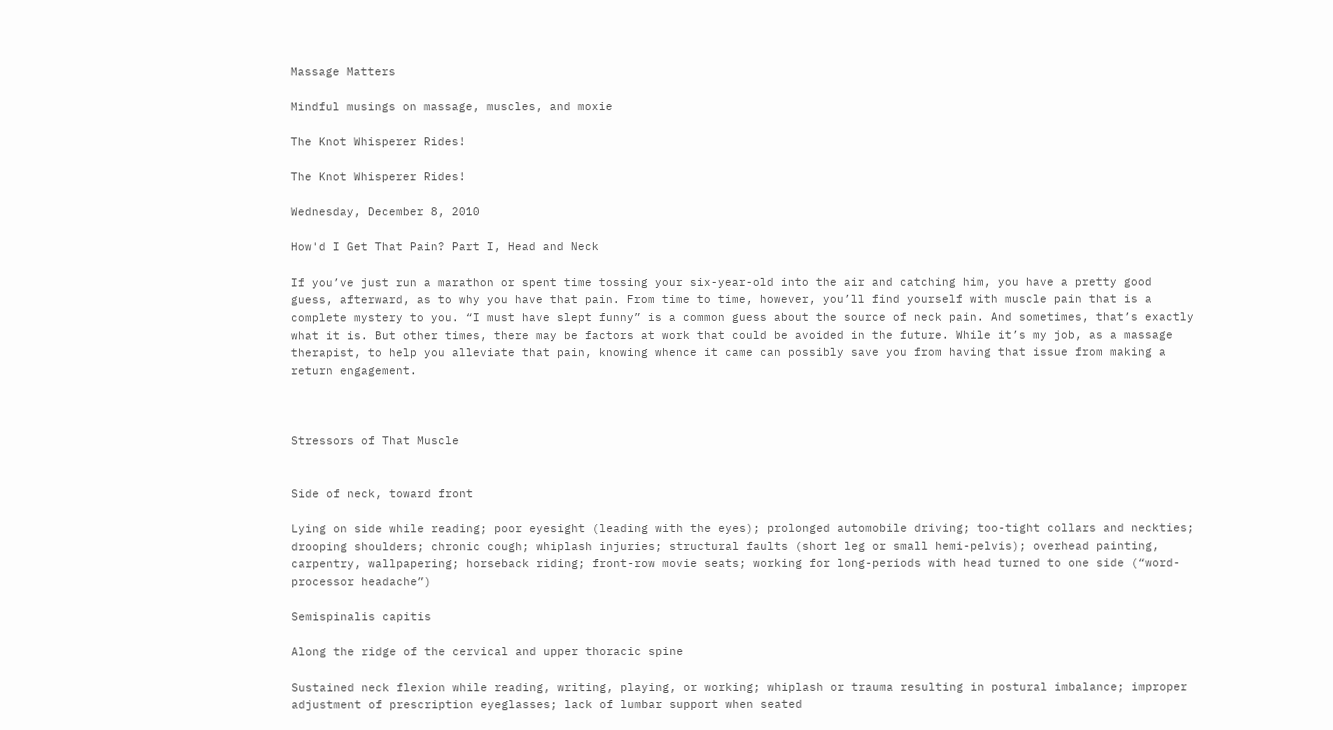Massage Matters

Mindful musings on massage, muscles, and moxie

The Knot Whisperer Rides!

The Knot Whisperer Rides!

Wednesday, December 8, 2010

How'd I Get That Pain? Part I, Head and Neck

If you’ve just run a marathon or spent time tossing your six-year-old into the air and catching him, you have a pretty good guess, afterward, as to why you have that pain. From time to time, however, you’ll find yourself with muscle pain that is a complete mystery to you. “I must have slept funny” is a common guess about the source of neck pain. And sometimes, that’s exactly what it is. But other times, there may be factors at work that could be avoided in the future. While it’s my job, as a massage therapist, to help you alleviate that pain, knowing whence it came can possibly save you from having that issue from making a return engagement.



Stressors of That Muscle


Side of neck, toward front

Lying on side while reading; poor eyesight (leading with the eyes); prolonged automobile driving; too-tight collars and neckties; drooping shoulders; chronic cough; whiplash injuries; structural faults (short leg or small hemi-pelvis); overhead painting, carpentry, wallpapering; horseback riding; front-row movie seats; working for long-periods with head turned to one side (“word-processor headache”)

Semispinalis capitis

Along the ridge of the cervical and upper thoracic spine

Sustained neck flexion while reading, writing, playing, or working; whiplash or trauma resulting in postural imbalance; improper adjustment of prescription eyeglasses; lack of lumbar support when seated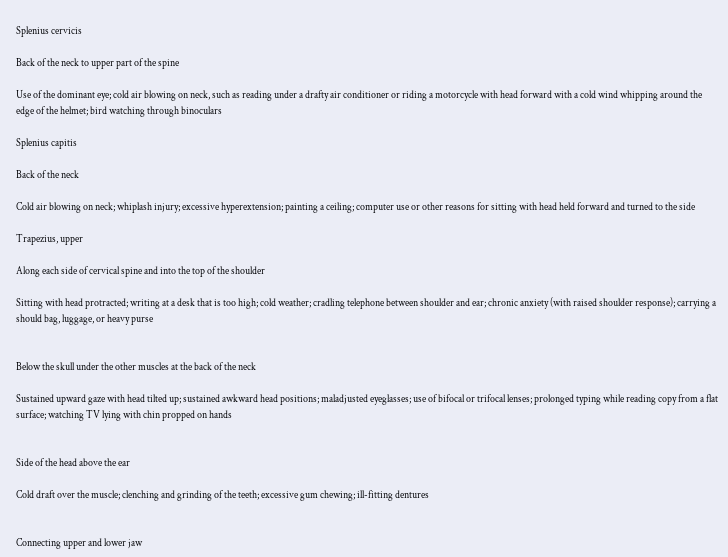Splenius cervicis

Back of the neck to upper part of the spine

Use of the dominant eye; cold air blowing on neck, such as reading under a drafty air conditioner or riding a motorcycle with head forward with a cold wind whipping around the edge of the helmet; bird watching through binoculars

Splenius capitis

Back of the neck

Cold air blowing on neck; whiplash injury; excessive hyperextension; painting a ceiling; computer use or other reasons for sitting with head held forward and turned to the side

Trapezius, upper

Along each side of cervical spine and into the top of the shoulder

Sitting with head protracted; writing at a desk that is too high; cold weather; cradling telephone between shoulder and ear; chronic anxiety (with raised shoulder response); carrying a should bag, luggage, or heavy purse


Below the skull under the other muscles at the back of the neck

Sustained upward gaze with head tilted up; sustained awkward head positions; maladjusted eyeglasses; use of bifocal or trifocal lenses; prolonged typing while reading copy from a flat surface; watching TV lying with chin propped on hands


Side of the head above the ear

Cold draft over the muscle; clenching and grinding of the teeth; excessive gum chewing; ill-fitting dentures


Connecting upper and lower jaw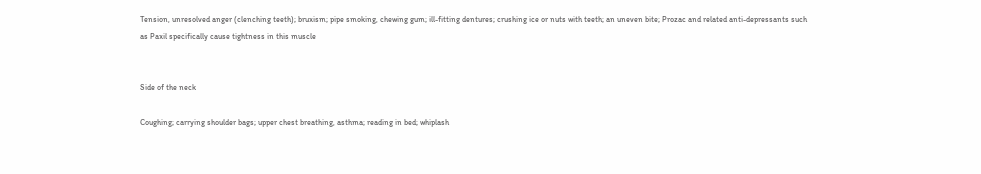Tension, unresolved anger (clenching teeth); bruxism; pipe smoking, chewing gum; ill-fitting dentures; crushing ice or nuts with teeth; an uneven bite; Prozac and related anti-depressants such as Paxil specifically cause tightness in this muscle


Side of the neck

Coughing; carrying shoulder bags; upper chest breathing, asthma; reading in bed; whiplash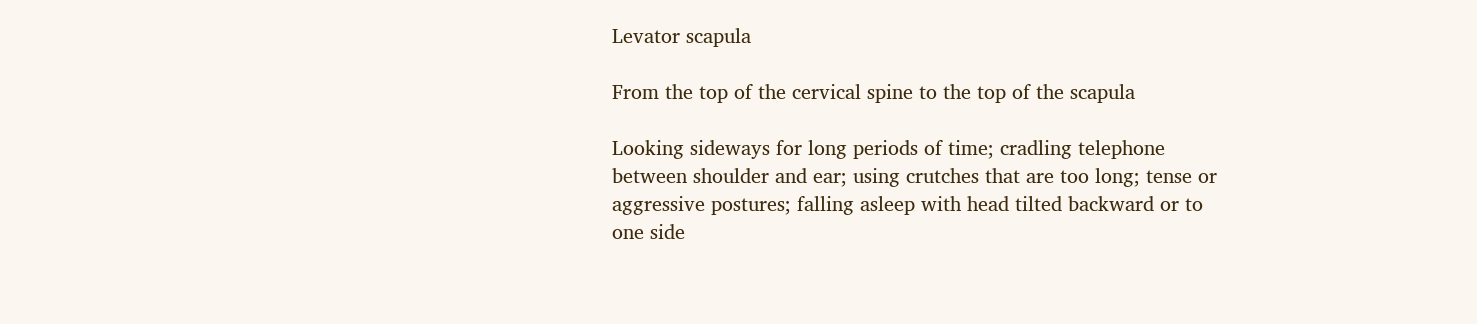Levator scapula

From the top of the cervical spine to the top of the scapula

Looking sideways for long periods of time; cradling telephone between shoulder and ear; using crutches that are too long; tense or aggressive postures; falling asleep with head tilted backward or to one side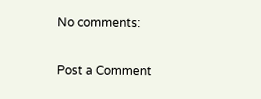No comments:

Post a Comment